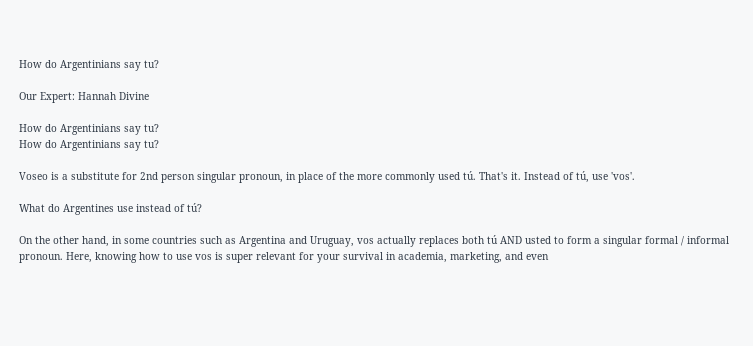How do Argentinians say tu?

Our Expert: Hannah Divine

How do Argentinians say tu?
How do Argentinians say tu?

Voseo is a substitute for 2nd person singular pronoun, in place of the more commonly used tú. That's it. Instead of tú, use 'vos'.

What do Argentines use instead of tú?

On the other hand, in some countries such as Argentina and Uruguay, vos actually replaces both tú AND usted to form a singular formal / informal pronoun. Here, knowing how to use vos is super relevant for your survival in academia, marketing, and even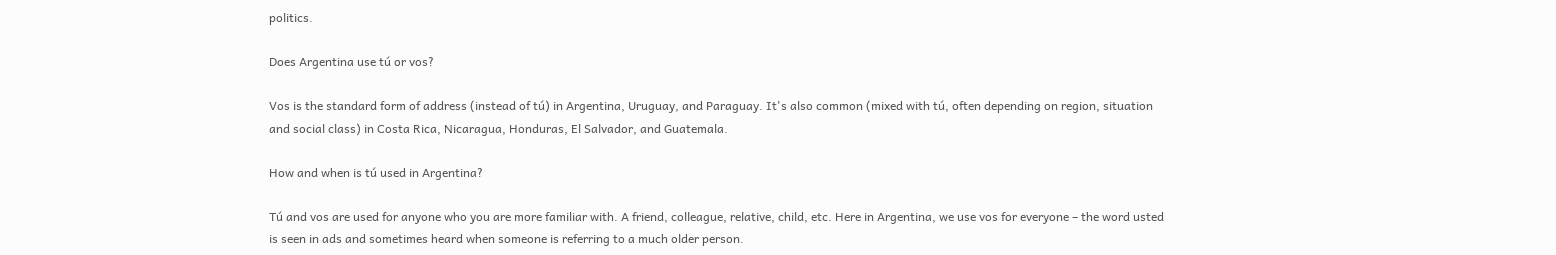politics.

Does Argentina use tú or vos?

Vos is the standard form of address (instead of tú) in Argentina, Uruguay, and Paraguay. It's also common (mixed with tú, often depending on region, situation and social class) in Costa Rica, Nicaragua, Honduras, El Salvador, and Guatemala.

How and when is tú used in Argentina?

Tú and vos are used for anyone who you are more familiar with. A friend, colleague, relative, child, etc. Here in Argentina, we use vos for everyone – the word usted is seen in ads and sometimes heard when someone is referring to a much older person.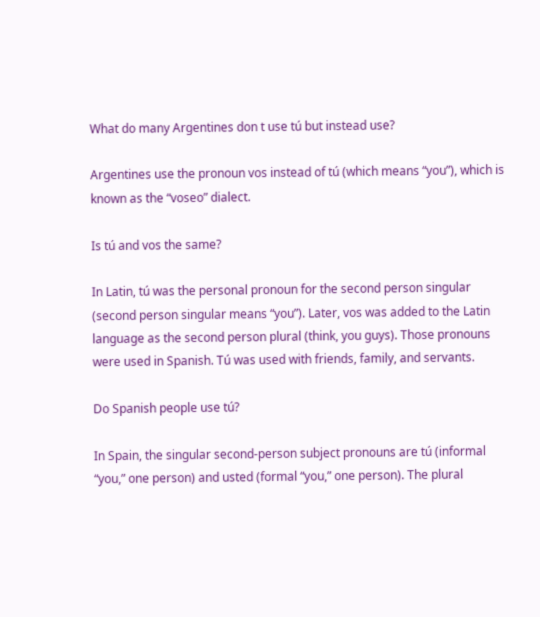What do many Argentines don t use tú but instead use?

Argentines use the pronoun vos instead of tú (which means “you”), which is known as the “voseo” dialect.

Is tú and vos the same?

In Latin, tú was the personal pronoun for the second person singular (second person singular means “you”). Later, vos was added to the Latin language as the second person plural (think, you guys). Those pronouns were used in Spanish. Tú was used with friends, family, and servants.

Do Spanish people use tú?

In Spain, the singular second-person subject pronouns are tú (informal “you,” one person) and usted (formal “you,” one person). The plural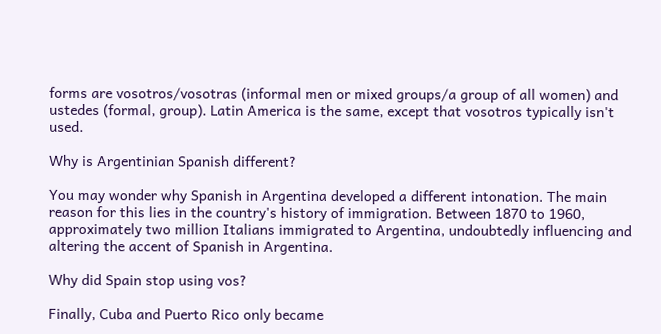forms are vosotros/vosotras (informal men or mixed groups/a group of all women) and ustedes (formal, group). Latin America is the same, except that vosotros typically isn't used.

Why is Argentinian Spanish different?

You may wonder why Spanish in Argentina developed a different intonation. The main reason for this lies in the country's history of immigration. Between 1870 to 1960, approximately two million Italians immigrated to Argentina, undoubtedly influencing and altering the accent of Spanish in Argentina.

Why did Spain stop using vos?

Finally, Cuba and Puerto Rico only became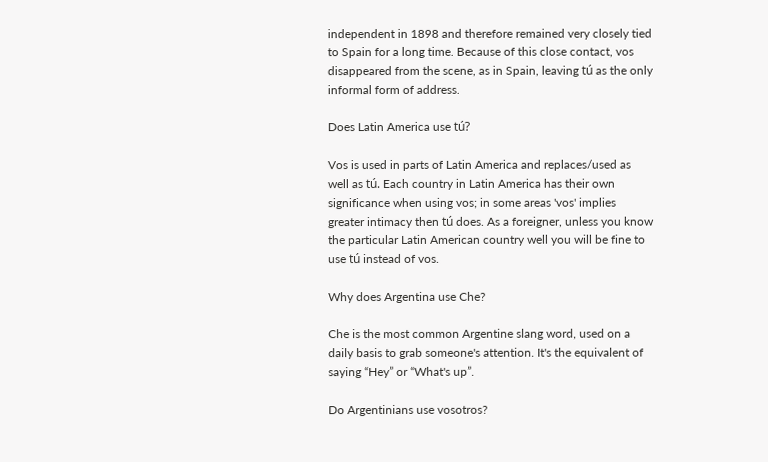independent in 1898 and therefore remained very closely tied to Spain for a long time. Because of this close contact, vos disappeared from the scene, as in Spain, leaving tú as the only informal form of address.

Does Latin America use tú?

Vos is used in parts of Latin America and replaces/used as well as tú. Each country in Latin America has their own significance when using vos; in some areas 'vos' implies greater intimacy then tú does. As a foreigner, unless you know the particular Latin American country well you will be fine to use tú instead of vos.

Why does Argentina use Che?

Che is the most common Argentine slang word, used on a daily basis to grab someone's attention. It's the equivalent of saying “Hey” or “What's up”.

Do Argentinians use vosotros?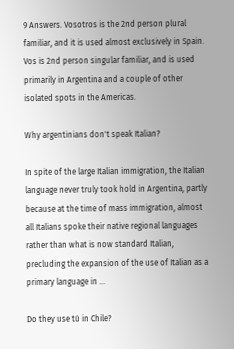9 Answers. Vosotros is the 2nd person plural familiar, and it is used almost exclusively in Spain. Vos is 2nd person singular familiar, and is used primarily in Argentina and a couple of other isolated spots in the Americas.

Why argentinians don't speak Italian?

In spite of the large Italian immigration, the Italian language never truly took hold in Argentina, partly because at the time of mass immigration, almost all Italians spoke their native regional languages rather than what is now standard Italian, precluding the expansion of the use of Italian as a primary language in ...

Do they use tú in Chile?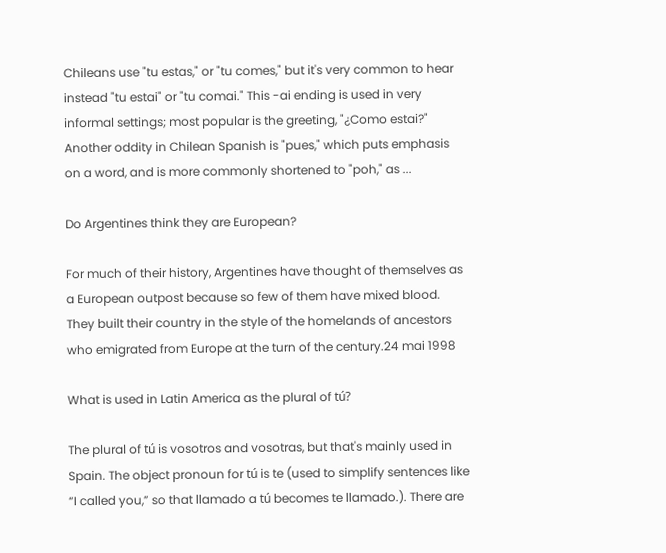Chileans use "tu estas," or "tu comes," but it's very common to hear instead "tu estai" or "tu comai." This -ai ending is used in very informal settings; most popular is the greeting, "¿Como estai?" Another oddity in Chilean Spanish is "pues," which puts emphasis on a word, and is more commonly shortened to "poh," as ...

Do Argentines think they are European?

For much of their history, Argentines have thought of themselves as a European outpost because so few of them have mixed blood. They built their country in the style of the homelands of ancestors who emigrated from Europe at the turn of the century.24 mai 1998

What is used in Latin America as the plural of tú?

The plural of tú is vosotros and vosotras, but that's mainly used in Spain. The object pronoun for tú is te (used to simplify sentences like “I called you,” so that llamado a tú becomes te llamado.). There are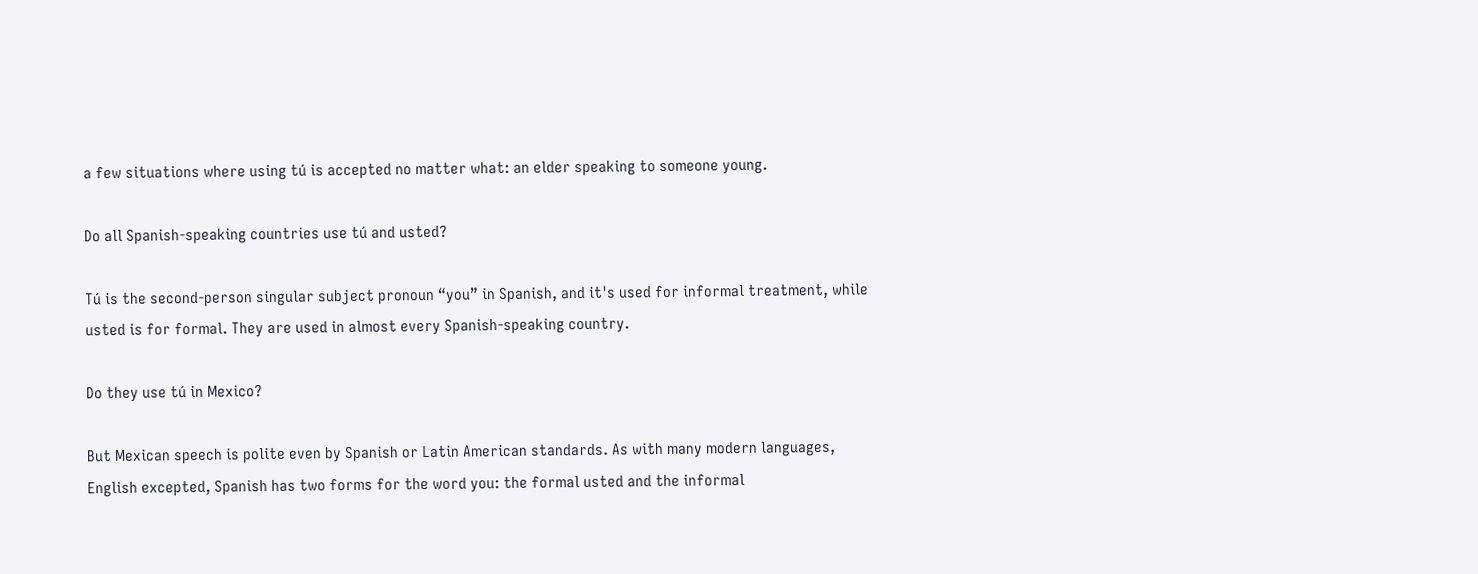a few situations where using tú is accepted no matter what: an elder speaking to someone young.

Do all Spanish-speaking countries use tú and usted?

Tú is the second-person singular subject pronoun “you” in Spanish, and it's used for informal treatment, while usted is for formal. They are used in almost every Spanish-speaking country.

Do they use tú in Mexico?

But Mexican speech is polite even by Spanish or Latin American standards. As with many modern languages, English excepted, Spanish has two forms for the word you: the formal usted and the informal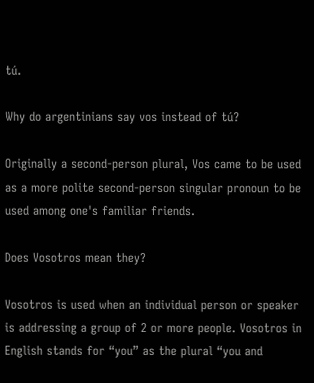tú.

Why do argentinians say vos instead of tú?

Originally a second-person plural, Vos came to be used as a more polite second-person singular pronoun to be used among one's familiar friends.

Does Vosotros mean they?

Vosotros is used when an individual person or speaker is addressing a group of 2 or more people. Vosotros in English stands for “you” as the plural “you and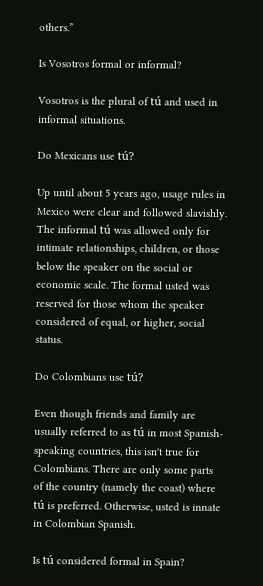others.”

Is Vosotros formal or informal?

Vosotros is the plural of tú and used in informal situations.

Do Mexicans use tú?

Up until about 5 years ago, usage rules in Mexico were clear and followed slavishly. The informal tú was allowed only for intimate relationships, children, or those below the speaker on the social or economic scale. The formal usted was reserved for those whom the speaker considered of equal, or higher, social status.

Do Colombians use tú?

Even though friends and family are usually referred to as tú in most Spanish-speaking countries, this isn't true for Colombians. There are only some parts of the country (namely the coast) where tú is preferred. Otherwise, usted is innate in Colombian Spanish.

Is tú considered formal in Spain?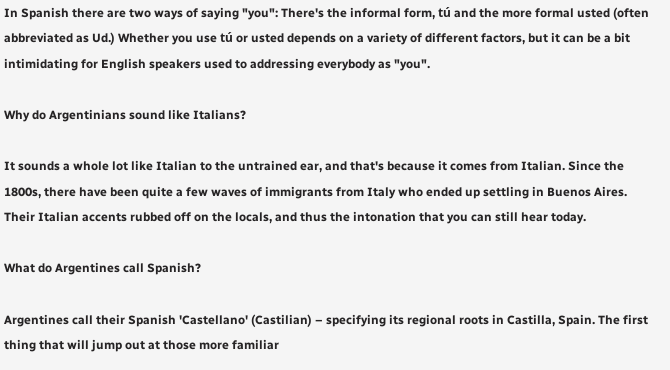In Spanish there are two ways of saying "you": There's the informal form, tú and the more formal usted (often abbreviated as Ud.) Whether you use tú or usted depends on a variety of different factors, but it can be a bit intimidating for English speakers used to addressing everybody as "you".

Why do Argentinians sound like Italians?

It sounds a whole lot like Italian to the untrained ear, and that's because it comes from Italian. Since the 1800s, there have been quite a few waves of immigrants from Italy who ended up settling in Buenos Aires. Their Italian accents rubbed off on the locals, and thus the intonation that you can still hear today.

What do Argentines call Spanish?

Argentines call their Spanish 'Castellano' (Castilian) – specifying its regional roots in Castilla, Spain. The first thing that will jump out at those more familiar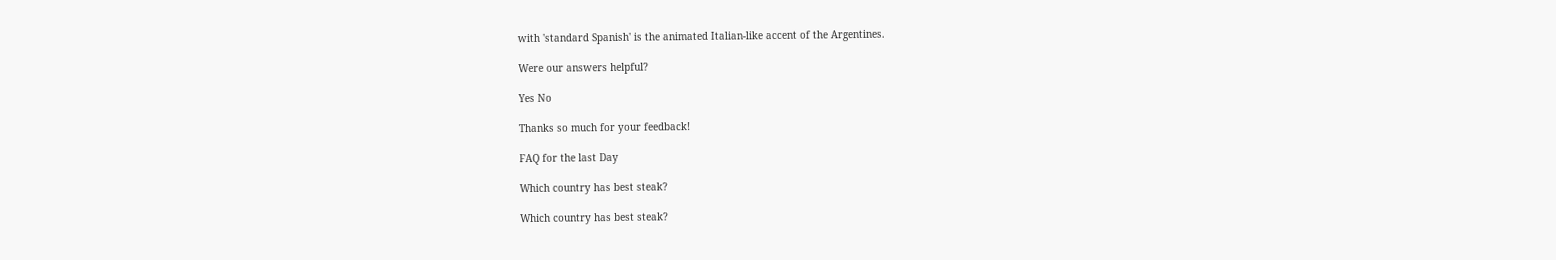with 'standard Spanish' is the animated Italian-like accent of the Argentines.

Were our answers helpful?

Yes No

Thanks so much for your feedback!

FAQ for the last Day

Which country has best steak?

Which country has best steak?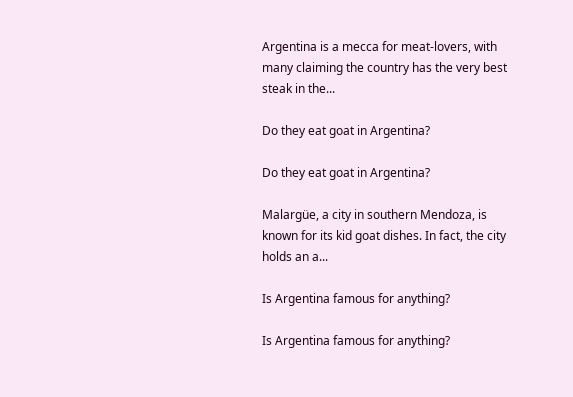Argentina is a mecca for meat-lovers, with many claiming the country has the very best steak in the...

Do they eat goat in Argentina?

Do they eat goat in Argentina?

Malargüe, a city in southern Mendoza, is known for its kid goat dishes. In fact, the city holds an a...

Is Argentina famous for anything?

Is Argentina famous for anything?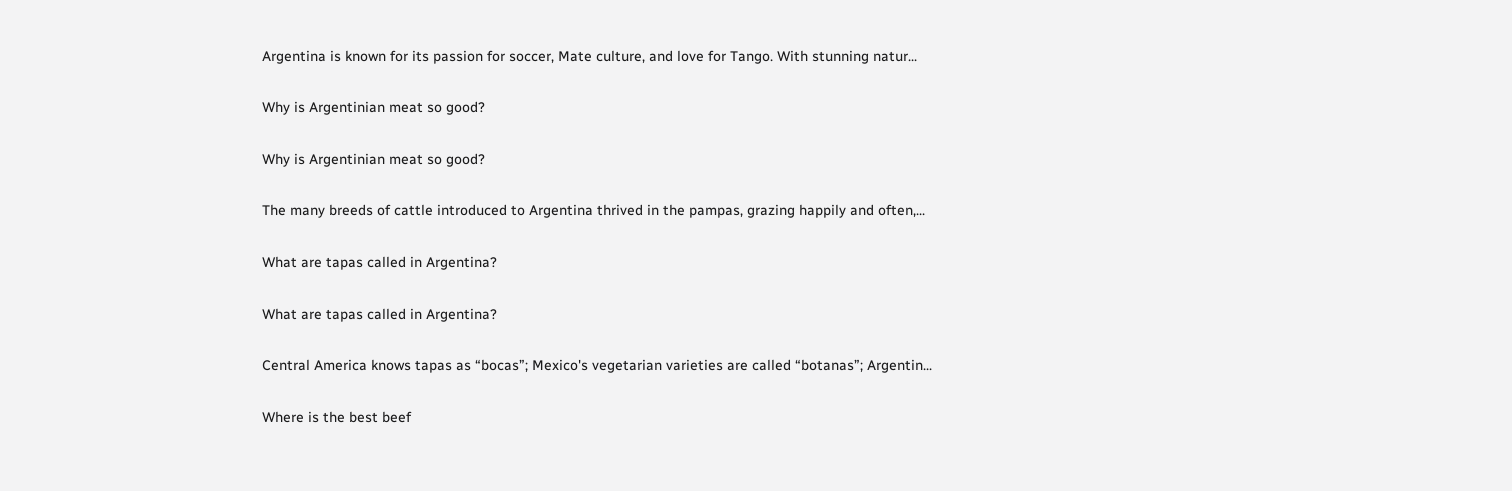Argentina is known for its passion for soccer, Mate culture, and love for Tango. With stunning natur...

Why is Argentinian meat so good?

Why is Argentinian meat so good?

The many breeds of cattle introduced to Argentina thrived in the pampas, grazing happily and often,...

What are tapas called in Argentina?

What are tapas called in Argentina?

Central America knows tapas as “bocas”; Mexico's vegetarian varieties are called “botanas”; Argentin...

Where is the best beef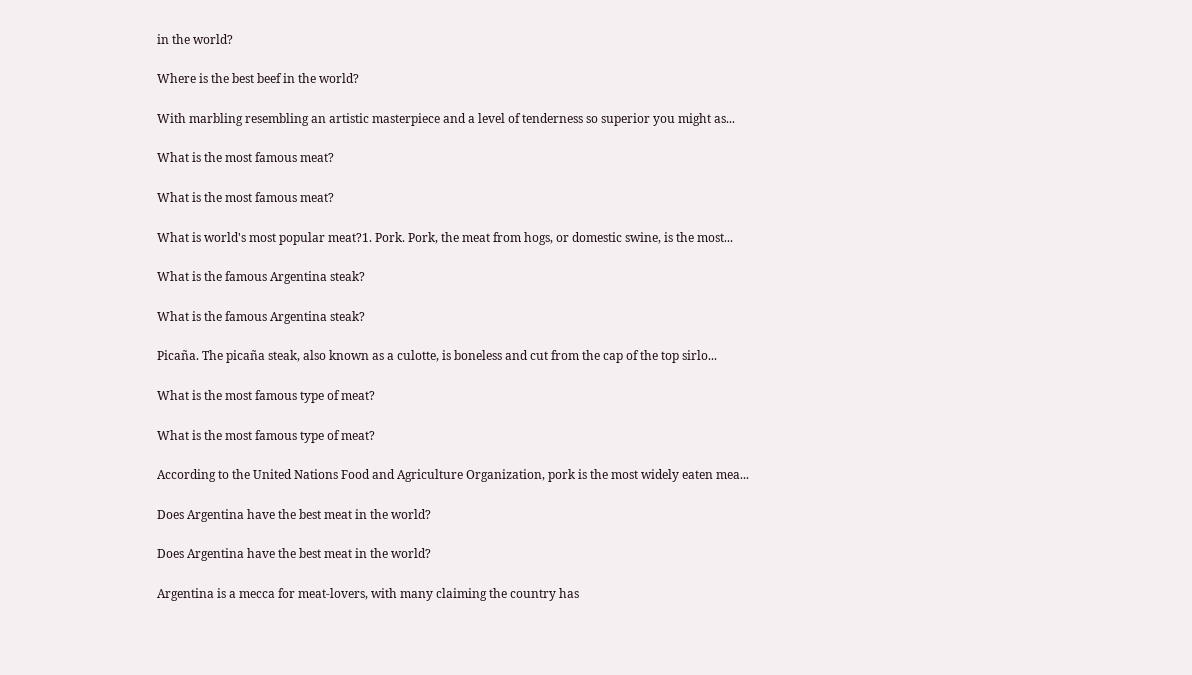in the world?

Where is the best beef in the world?

With marbling resembling an artistic masterpiece and a level of tenderness so superior you might as...

What is the most famous meat?

What is the most famous meat?

What is world's most popular meat?1. Pork. Pork, the meat from hogs, or domestic swine, is the most...

What is the famous Argentina steak?

What is the famous Argentina steak?

Picaña. The picaña steak, also known as a culotte, is boneless and cut from the cap of the top sirlo...

What is the most famous type of meat?

What is the most famous type of meat?

According to the United Nations Food and Agriculture Organization, pork is the most widely eaten mea...

Does Argentina have the best meat in the world?

Does Argentina have the best meat in the world?

Argentina is a mecca for meat-lovers, with many claiming the country has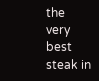the very best steak in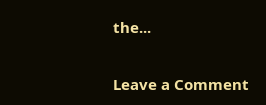the...

Leave a Comment